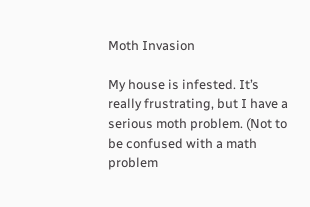Moth Invasion

My house is infested. It’s really frustrating, but I have a serious moth problem. (Not to be confused with a math problem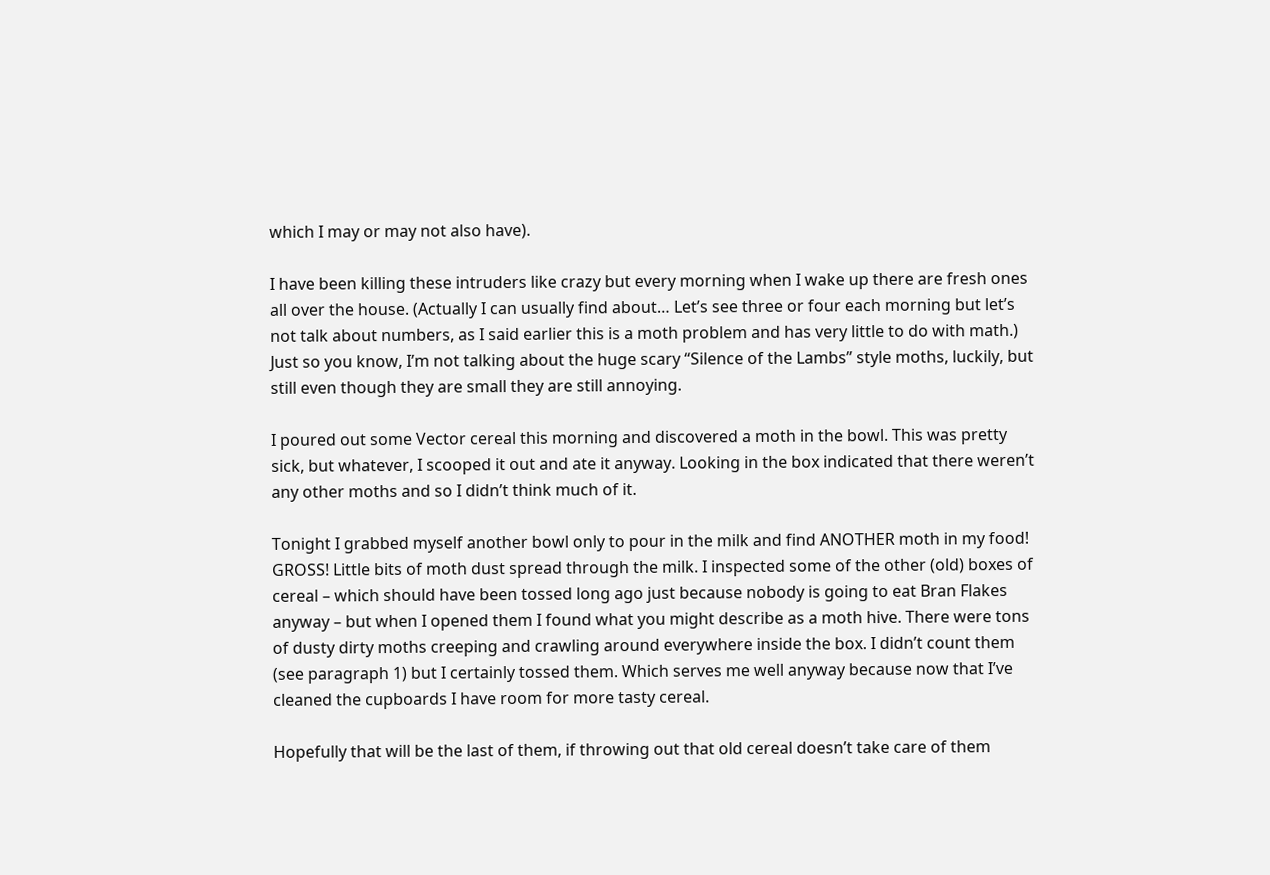which I may or may not also have).

I have been killing these intruders like crazy but every morning when I wake up there are fresh ones all over the house. (Actually I can usually find about… Let’s see three or four each morning but let’s not talk about numbers, as I said earlier this is a moth problem and has very little to do with math.) Just so you know, I’m not talking about the huge scary “Silence of the Lambs” style moths, luckily, but still even though they are small they are still annoying.

I poured out some Vector cereal this morning and discovered a moth in the bowl. This was pretty sick, but whatever, I scooped it out and ate it anyway. Looking in the box indicated that there weren’t any other moths and so I didn’t think much of it.

Tonight I grabbed myself another bowl only to pour in the milk and find ANOTHER moth in my food! GROSS! Little bits of moth dust spread through the milk. I inspected some of the other (old) boxes of cereal – which should have been tossed long ago just because nobody is going to eat Bran Flakes anyway – but when I opened them I found what you might describe as a moth hive. There were tons of dusty dirty moths creeping and crawling around everywhere inside the box. I didn’t count them (see paragraph 1) but I certainly tossed them. Which serves me well anyway because now that I’ve cleaned the cupboards I have room for more tasty cereal.

Hopefully that will be the last of them, if throwing out that old cereal doesn’t take care of them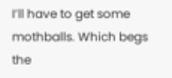I’ll have to get some mothballs. Which begs the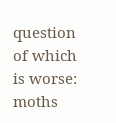question of which is worse: moths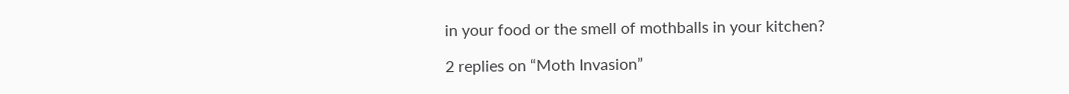in your food or the smell of mothballs in your kitchen?

2 replies on “Moth Invasion”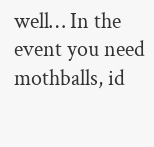well… In the event you need mothballs, id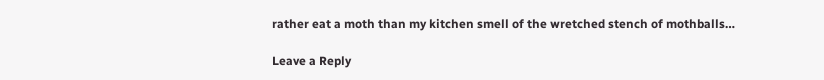rather eat a moth than my kitchen smell of the wretched stench of mothballs…

Leave a Reply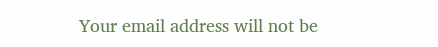Your email address will not be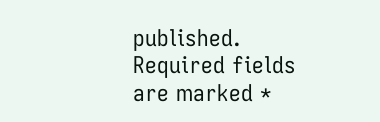published. Required fields are marked *